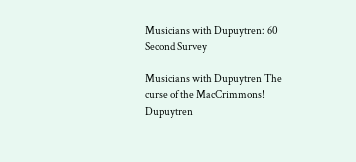Musicians with Dupuytren: 60 Second Survey

Musicians with Dupuytren The curse of the MacCrimmons! Dupuytren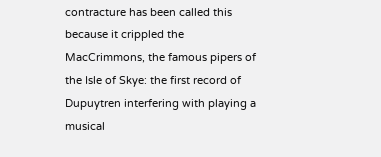contracture has been called this because it crippled the MacCrimmons, the famous pipers of the Isle of Skye: the first record of Dupuytren interfering with playing a musical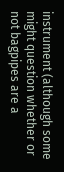instrument (although some might question whether or not bagpipes are a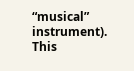“musical” instrument). This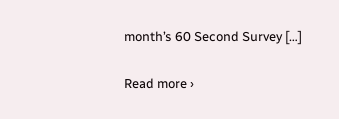month’s 60 Second Survey […]

Read more ›